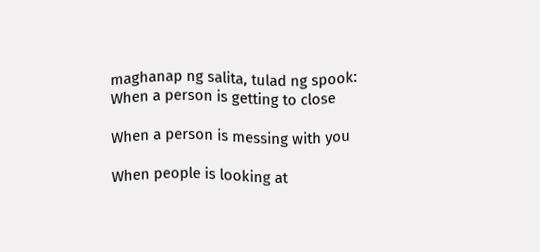maghanap ng salita, tulad ng spook:
When a person is getting to close

When a person is messing with you

When people is looking at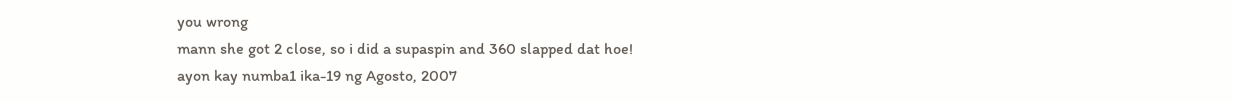you wrong
mann she got 2 close, so i did a supaspin and 360 slapped dat hoe!
ayon kay numba1 ika-19 ng Agosto, 2007